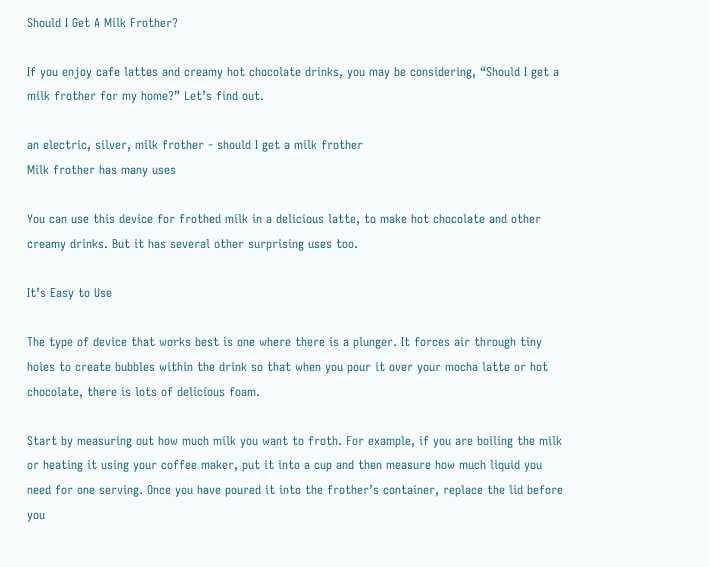Should I Get A Milk Frother?

If you enjoy cafe lattes and creamy hot chocolate drinks, you may be considering, “Should I get a milk frother for my home?” Let’s find out.

an electric, silver, milk frother - should I get a milk frother
Milk frother has many uses

You can use this device for frothed milk in a delicious latte, to make hot chocolate and other creamy drinks. But it has several other surprising uses too.

It’s Easy to Use

The type of device that works best is one where there is a plunger. It forces air through tiny holes to create bubbles within the drink so that when you pour it over your mocha latte or hot chocolate, there is lots of delicious foam.

Start by measuring out how much milk you want to froth. For example, if you are boiling the milk or heating it using your coffee maker, put it into a cup and then measure how much liquid you need for one serving. Once you have poured it into the frother’s container, replace the lid before you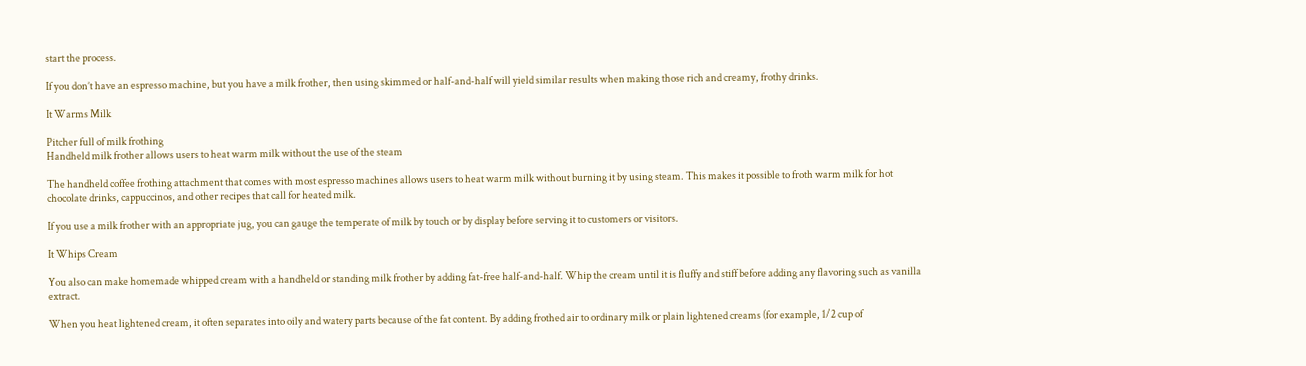start the process.

If you don’t have an espresso machine, but you have a milk frother, then using skimmed or half-and-half will yield similar results when making those rich and creamy, frothy drinks.

It Warms Milk

Pitcher full of milk frothing
Handheld milk frother allows users to heat warm milk without the use of the steam

The handheld coffee frothing attachment that comes with most espresso machines allows users to heat warm milk without burning it by using steam. This makes it possible to froth warm milk for hot chocolate drinks, cappuccinos, and other recipes that call for heated milk.

If you use a milk frother with an appropriate jug, you can gauge the temperate of milk by touch or by display before serving it to customers or visitors.

It Whips Cream

You also can make homemade whipped cream with a handheld or standing milk frother by adding fat-free half-and-half. Whip the cream until it is fluffy and stiff before adding any flavoring such as vanilla extract.

When you heat lightened cream, it often separates into oily and watery parts because of the fat content. By adding frothed air to ordinary milk or plain lightened creams (for example, 1/2 cup of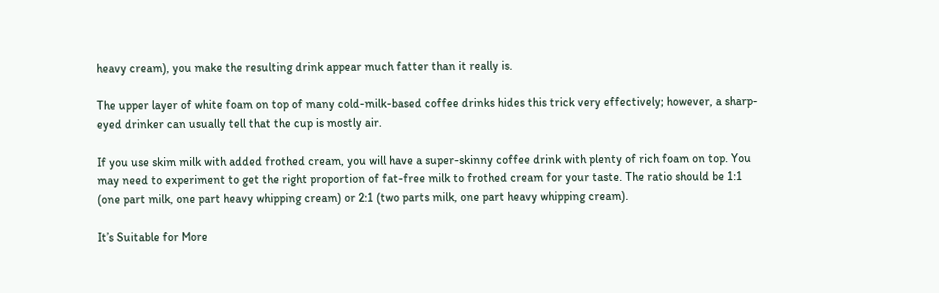heavy cream), you make the resulting drink appear much fatter than it really is.

The upper layer of white foam on top of many cold-milk-based coffee drinks hides this trick very effectively; however, a sharp-eyed drinker can usually tell that the cup is mostly air.

If you use skim milk with added frothed cream, you will have a super-skinny coffee drink with plenty of rich foam on top. You may need to experiment to get the right proportion of fat-free milk to frothed cream for your taste. The ratio should be 1:1 (one part milk, one part heavy whipping cream) or 2:1 (two parts milk, one part heavy whipping cream).

It’s Suitable for More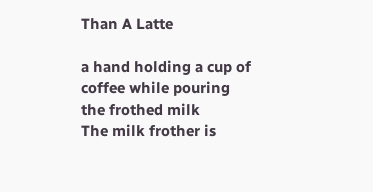Than A Latte

a hand holding a cup of coffee while pouring the frothed milk
The milk frother is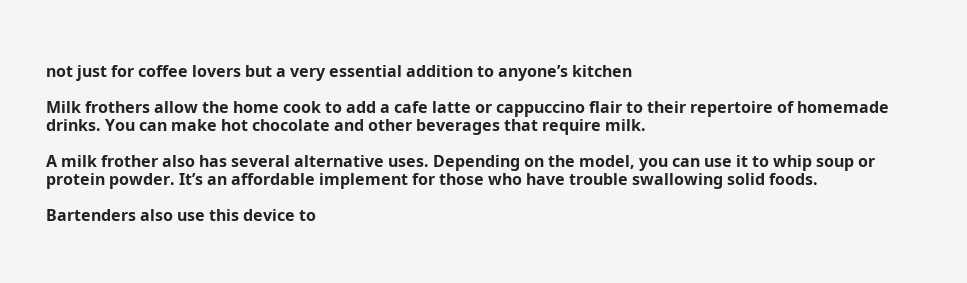not just for coffee lovers but a very essential addition to anyone’s kitchen

Milk frothers allow the home cook to add a cafe latte or cappuccino flair to their repertoire of homemade drinks. You can make hot chocolate and other beverages that require milk.

A milk frother also has several alternative uses. Depending on the model, you can use it to whip soup or protein powder. It’s an affordable implement for those who have trouble swallowing solid foods.

Bartenders also use this device to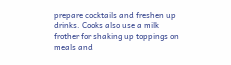prepare cocktails and freshen up drinks. Cooks also use a milk frother for shaking up toppings on meals and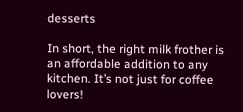desserts

In short, the right milk frother is an affordable addition to any kitchen. It’s not just for coffee lovers!